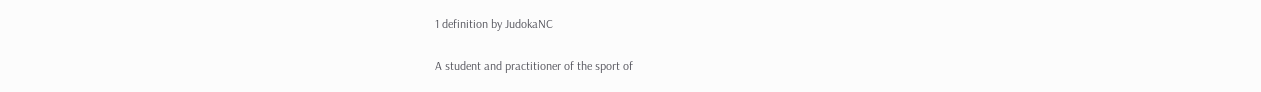1 definition by JudokaNC

A student and practitioner of the sport of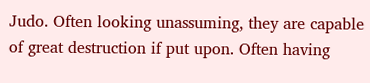Judo. Often looking unassuming, they are capable of great destruction if put upon. Often having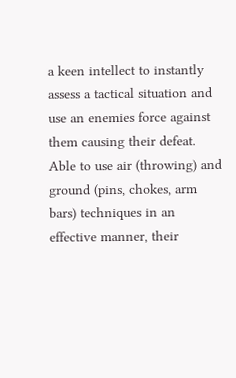a keen intellect to instantly assess a tactical situation and use an enemies force against them causing their defeat. Able to use air (throwing) and ground (pins, chokes, arm bars) techniques in an effective manner, their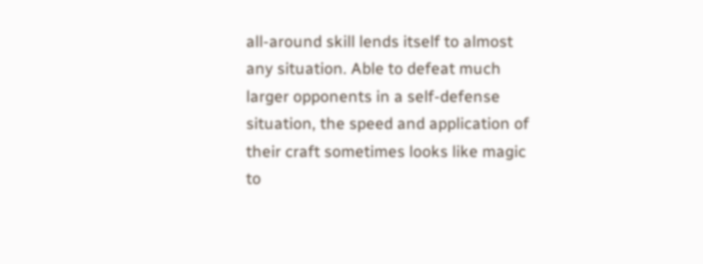all-around skill lends itself to almost any situation. Able to defeat much larger opponents in a self-defense situation, the speed and application of their craft sometimes looks like magic to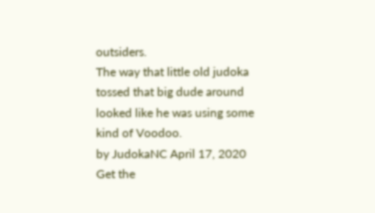outsiders.
The way that little old judoka tossed that big dude around looked like he was using some kind of Voodoo.
by JudokaNC April 17, 2020
Get the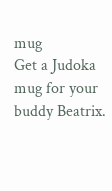mug
Get a Judoka mug for your buddy Beatrix.